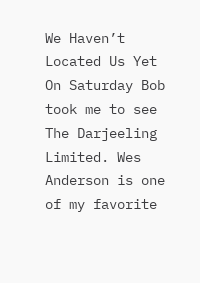We Haven’t Located Us Yet
On Saturday Bob took me to see The Darjeeling Limited. Wes Anderson is one of my favorite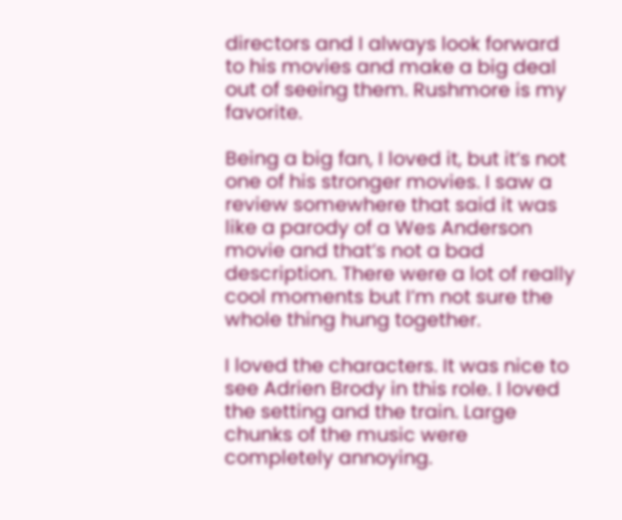directors and I always look forward to his movies and make a big deal out of seeing them. Rushmore is my favorite.

Being a big fan, I loved it, but it’s not one of his stronger movies. I saw a review somewhere that said it was like a parody of a Wes Anderson movie and that’s not a bad description. There were a lot of really cool moments but I’m not sure the whole thing hung together.

I loved the characters. It was nice to see Adrien Brody in this role. I loved the setting and the train. Large chunks of the music were completely annoying.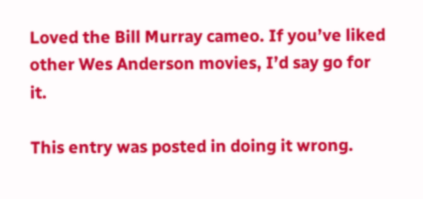Loved the Bill Murray cameo. If you’ve liked other Wes Anderson movies, I’d say go for it.

This entry was posted in doing it wrong.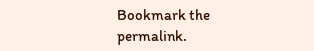Bookmark the permalink.